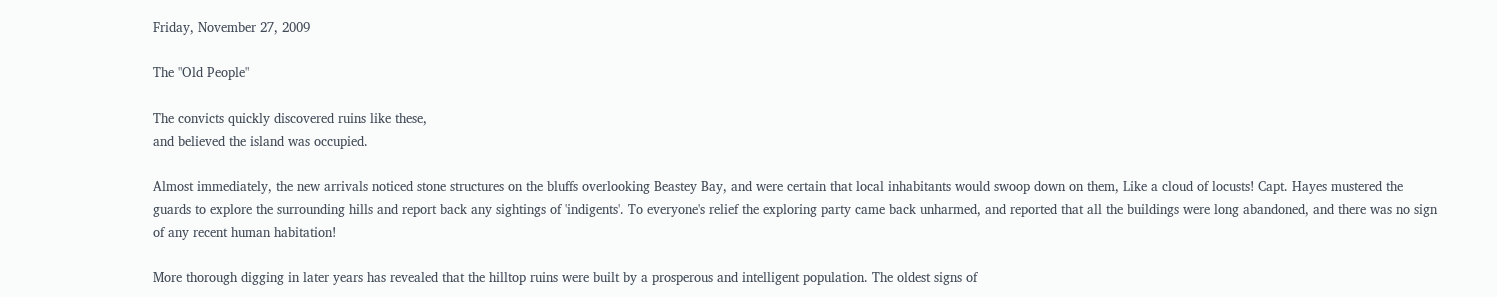Friday, November 27, 2009

The "Old People"

The convicts quickly discovered ruins like these,
and believed the island was occupied.

Almost immediately, the new arrivals noticed stone structures on the bluffs overlooking Beastey Bay, and were certain that local inhabitants would swoop down on them, Like a cloud of locusts! Capt. Hayes mustered the guards to explore the surrounding hills and report back any sightings of 'indigents'. To everyone's relief the exploring party came back unharmed, and reported that all the buildings were long abandoned, and there was no sign of any recent human habitation!

More thorough digging in later years has revealed that the hilltop ruins were built by a prosperous and intelligent population. The oldest signs of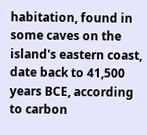habitation, found in some caves on the island's eastern coast, date back to 41,500 years BCE, according to carbon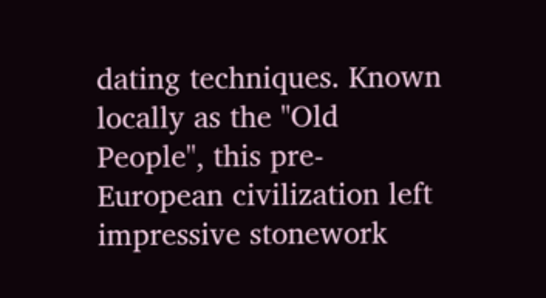dating techniques. Known locally as the "Old People", this pre-European civilization left impressive stonework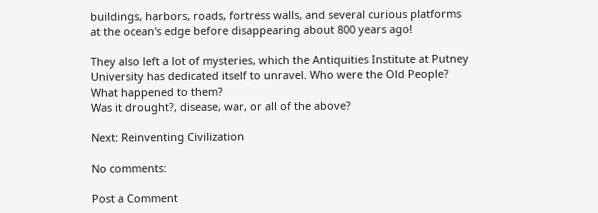buildings, harbors, roads, fortress walls, and several curious platforms at the ocean's edge before disappearing about 800 years ago!

They also left a lot of mysteries, which the Antiquities Institute at Putney University has dedicated itself to unravel. Who were the Old People? What happened to them?
Was it drought?, disease, war, or all of the above?

Next: Reinventing Civilization

No comments:

Post a Comment